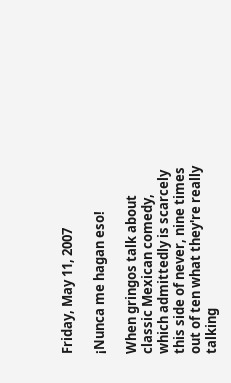Friday, May 11, 2007

¡Nunca me hagan eso!

When gringos talk about classic Mexican comedy, which admittedly is scarcely this side of never, nine times out of ten what they're really talking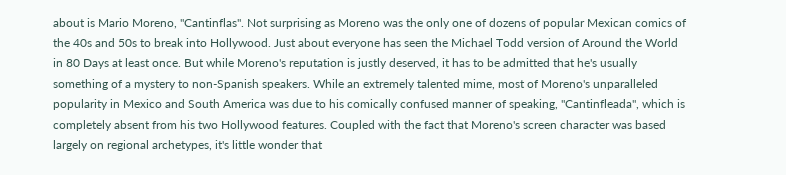about is Mario Moreno, "Cantinflas". Not surprising as Moreno was the only one of dozens of popular Mexican comics of the 40s and 50s to break into Hollywood. Just about everyone has seen the Michael Todd version of Around the World in 80 Days at least once. But while Moreno's reputation is justly deserved, it has to be admitted that he's usually something of a mystery to non-Spanish speakers. While an extremely talented mime, most of Moreno's unparalleled popularity in Mexico and South America was due to his comically confused manner of speaking, "Cantinfleada", which is completely absent from his two Hollywood features. Coupled with the fact that Moreno's screen character was based largely on regional archetypes, it's little wonder that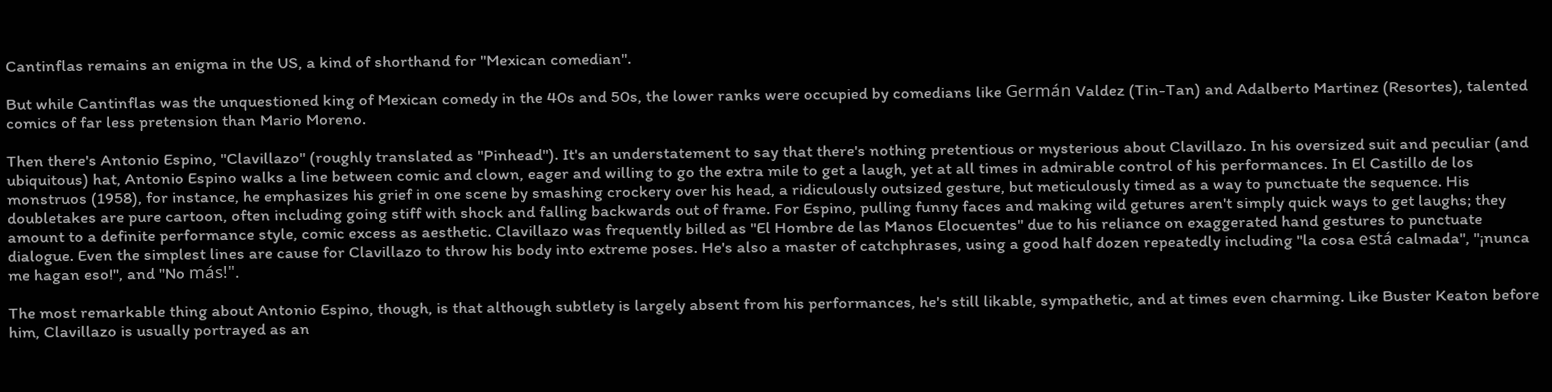Cantinflas remains an enigma in the US, a kind of shorthand for "Mexican comedian".

But while Cantinflas was the unquestioned king of Mexican comedy in the 40s and 50s, the lower ranks were occupied by comedians like Germán Valdez (Tin-Tan) and Adalberto Martinez (Resortes), talented comics of far less pretension than Mario Moreno.

Then there's Antonio Espino, "Clavillazo" (roughly translated as "Pinhead"). It's an understatement to say that there's nothing pretentious or mysterious about Clavillazo. In his oversized suit and peculiar (and ubiquitous) hat, Antonio Espino walks a line between comic and clown, eager and willing to go the extra mile to get a laugh, yet at all times in admirable control of his performances. In El Castillo de los monstruos (1958), for instance, he emphasizes his grief in one scene by smashing crockery over his head, a ridiculously outsized gesture, but meticulously timed as a way to punctuate the sequence. His doubletakes are pure cartoon, often including going stiff with shock and falling backwards out of frame. For Espino, pulling funny faces and making wild getures aren't simply quick ways to get laughs; they amount to a definite performance style, comic excess as aesthetic. Clavillazo was frequently billed as "El Hombre de las Manos Elocuentes" due to his reliance on exaggerated hand gestures to punctuate dialogue. Even the simplest lines are cause for Clavillazo to throw his body into extreme poses. He's also a master of catchphrases, using a good half dozen repeatedly including "la cosa está calmada", "¡nunca me hagan eso!", and "No más!".

The most remarkable thing about Antonio Espino, though, is that although subtlety is largely absent from his performances, he's still likable, sympathetic, and at times even charming. Like Buster Keaton before him, Clavillazo is usually portrayed as an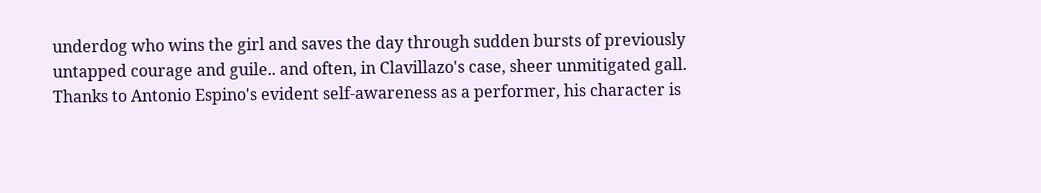underdog who wins the girl and saves the day through sudden bursts of previously untapped courage and guile.. and often, in Clavillazo's case, sheer unmitigated gall. Thanks to Antonio Espino's evident self-awareness as a performer, his character is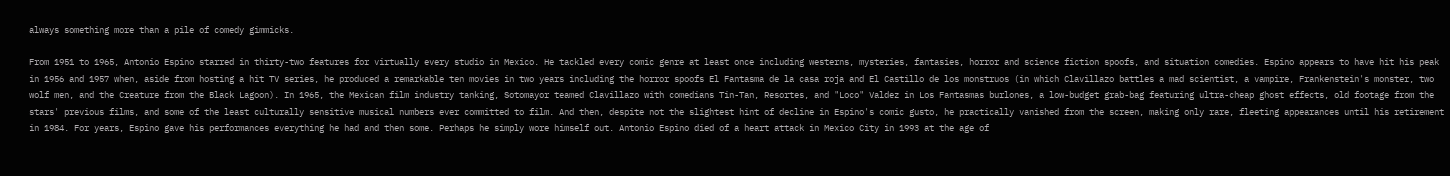always something more than a pile of comedy gimmicks.

From 1951 to 1965, Antonio Espino starred in thirty-two features for virtually every studio in Mexico. He tackled every comic genre at least once including westerns, mysteries, fantasies, horror and science fiction spoofs, and situation comedies. Espino appears to have hit his peak in 1956 and 1957 when, aside from hosting a hit TV series, he produced a remarkable ten movies in two years including the horror spoofs El Fantasma de la casa roja and El Castillo de los monstruos (in which Clavillazo battles a mad scientist, a vampire, Frankenstein's monster, two wolf men, and the Creature from the Black Lagoon). In 1965, the Mexican film industry tanking, Sotomayor teamed Clavillazo with comedians Tin-Tan, Resortes, and "Loco" Valdez in Los Fantasmas burlones, a low-budget grab-bag featuring ultra-cheap ghost effects, old footage from the stars' previous films, and some of the least culturally sensitive musical numbers ever committed to film. And then, despite not the slightest hint of decline in Espino's comic gusto, he practically vanished from the screen, making only rare, fleeting appearances until his retirement in 1984. For years, Espino gave his performances everything he had and then some. Perhaps he simply wore himself out. Antonio Espino died of a heart attack in Mexico City in 1993 at the age of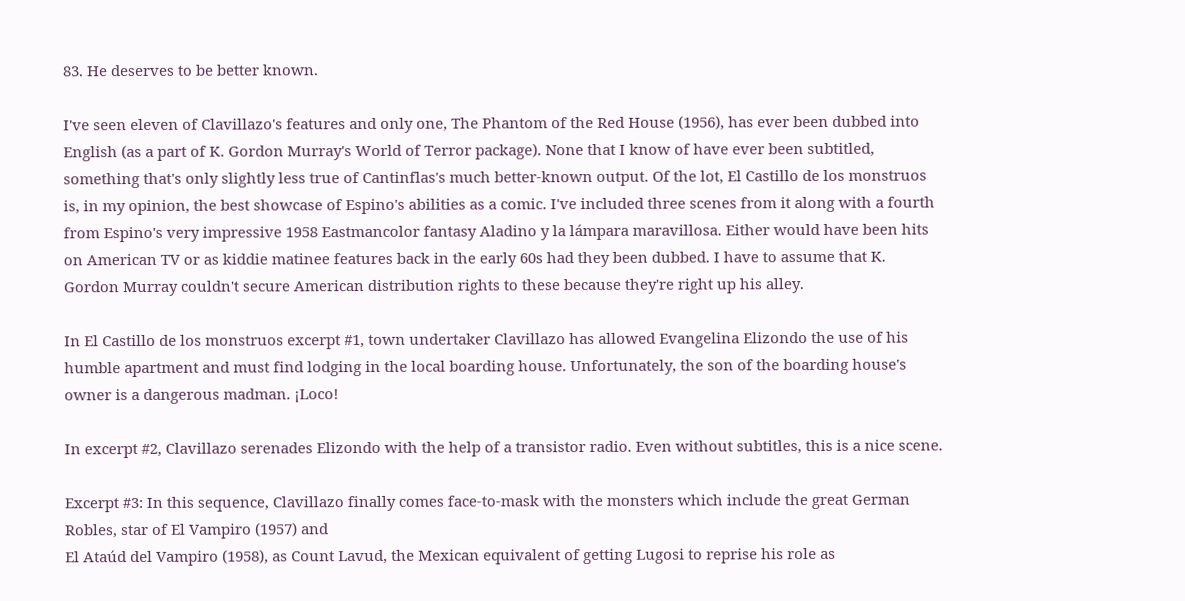83. He deserves to be better known.

I've seen eleven of Clavillazo's features and only one, The Phantom of the Red House (1956), has ever been dubbed into English (as a part of K. Gordon Murray's World of Terror package). None that I know of have ever been subtitled, something that's only slightly less true of Cantinflas's much better-known output. Of the lot, El Castillo de los monstruos is, in my opinion, the best showcase of Espino's abilities as a comic. I've included three scenes from it along with a fourth from Espino's very impressive 1958 Eastmancolor fantasy Aladino y la lámpara maravillosa. Either would have been hits on American TV or as kiddie matinee features back in the early 60s had they been dubbed. I have to assume that K. Gordon Murray couldn't secure American distribution rights to these because they're right up his alley.

In El Castillo de los monstruos excerpt #1, town undertaker Clavillazo has allowed Evangelina Elizondo the use of his humble apartment and must find lodging in the local boarding house. Unfortunately, the son of the boarding house's owner is a dangerous madman. ¡Loco!

In excerpt #2, Clavillazo serenades Elizondo with the help of a transistor radio. Even without subtitles, this is a nice scene.

Excerpt #3: In this sequence, Clavillazo finally comes face-to-mask with the monsters which include the great German Robles, star of El Vampiro (1957) and
El Ataúd del Vampiro (1958), as Count Lavud, the Mexican equivalent of getting Lugosi to reprise his role as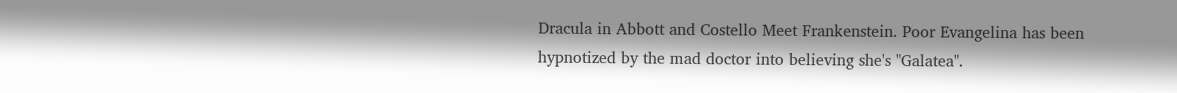Dracula in Abbott and Costello Meet Frankenstein. Poor Evangelina has been hypnotized by the mad doctor into believing she's "Galatea".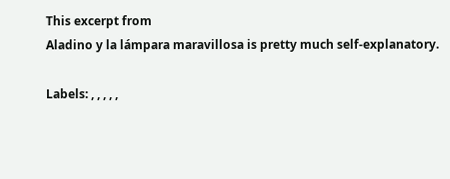This excerpt from
Aladino y la lámpara maravillosa is pretty much self-explanatory.

Labels: , , , , ,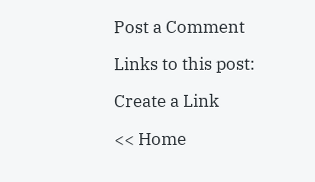Post a Comment

Links to this post:

Create a Link

<< Home